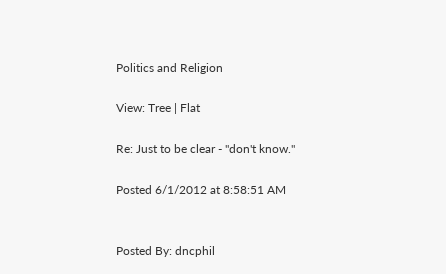Politics and Religion

View: Tree | Flat

Re: Just to be clear - "don't know."

Posted 6/1/2012 at 8:58:51 AM


Posted By: dncphil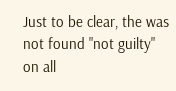Just to be clear, the was not found "not guilty" on all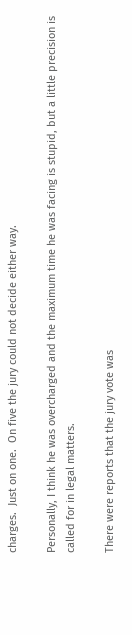charges.  Just on one.  On five the jury could not decide either way.

Personally, I think he was overcharged and the maximum time he was facing is stupid, but a little precision is called for in legal matters.

There were reports that the jury vote was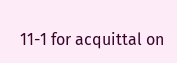11-1 for acquittal on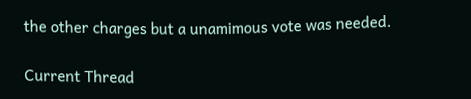the other charges but a unamimous vote was needed.

Current Thread